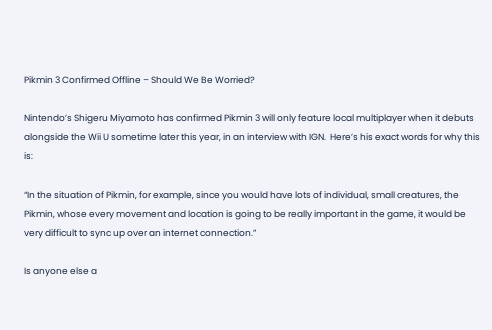Pikmin 3 Confirmed Offline – Should We Be Worried?

Nintendo’s Shigeru Miyamoto has confirmed Pikmin 3 will only feature local multiplayer when it debuts alongside the Wii U sometime later this year, in an interview with IGN.  Here’s his exact words for why this is:

“In the situation of Pikmin, for example, since you would have lots of individual, small creatures, the Pikmin, whose every movement and location is going to be really important in the game, it would be very difficult to sync up over an internet connection.”

Is anyone else a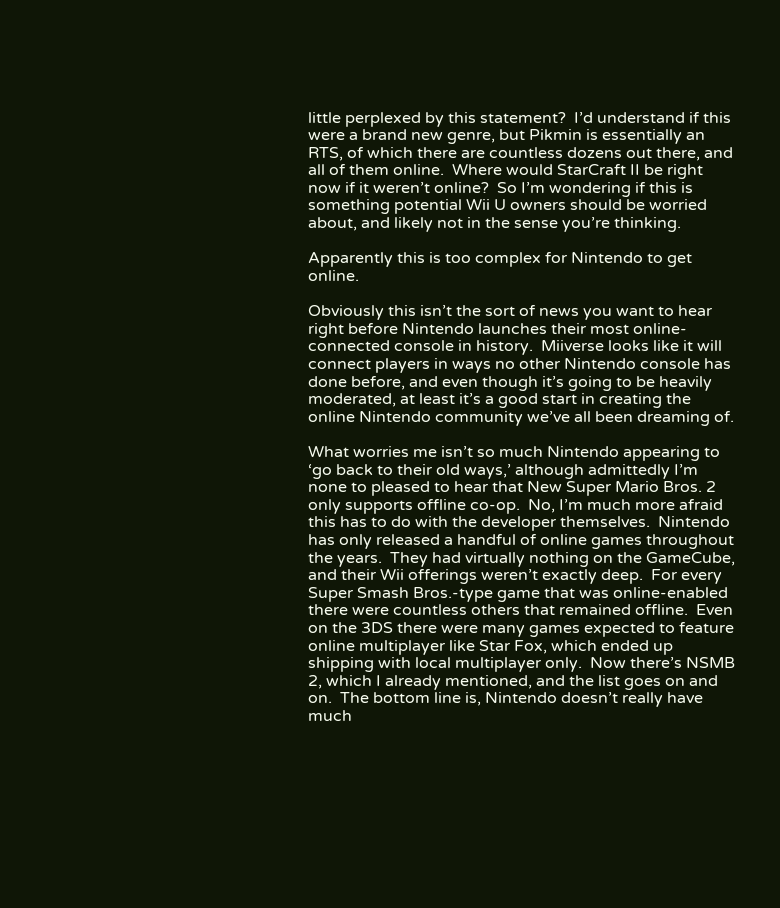little perplexed by this statement?  I’d understand if this were a brand new genre, but Pikmin is essentially an RTS, of which there are countless dozens out there, and all of them online.  Where would StarCraft II be right now if it weren’t online?  So I’m wondering if this is something potential Wii U owners should be worried about, and likely not in the sense you’re thinking.

Apparently this is too complex for Nintendo to get online.

Obviously this isn’t the sort of news you want to hear right before Nintendo launches their most online-connected console in history.  Miiverse looks like it will connect players in ways no other Nintendo console has done before, and even though it’s going to be heavily moderated, at least it’s a good start in creating the online Nintendo community we’ve all been dreaming of.

What worries me isn’t so much Nintendo appearing to ‘go back to their old ways,’ although admittedly I’m none to pleased to hear that New Super Mario Bros. 2 only supports offline co-op.  No, I’m much more afraid this has to do with the developer themselves.  Nintendo has only released a handful of online games throughout the years.  They had virtually nothing on the GameCube, and their Wii offerings weren’t exactly deep.  For every Super Smash Bros.-type game that was online-enabled there were countless others that remained offline.  Even on the 3DS there were many games expected to feature online multiplayer like Star Fox, which ended up shipping with local multiplayer only.  Now there’s NSMB 2, which I already mentioned, and the list goes on and on.  The bottom line is, Nintendo doesn’t really have much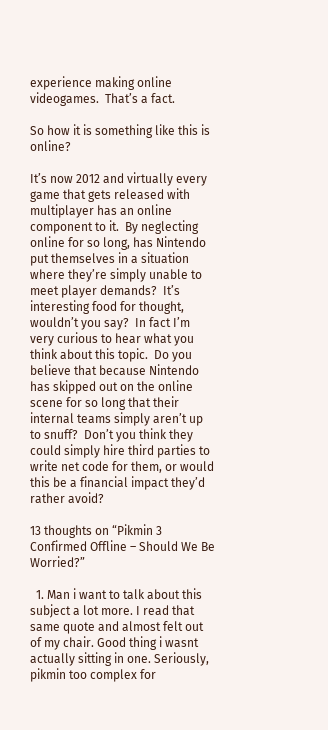experience making online videogames.  That’s a fact.

So how it is something like this is online?

It’s now 2012 and virtually every game that gets released with multiplayer has an online component to it.  By neglecting online for so long, has Nintendo put themselves in a situation where they’re simply unable to meet player demands?  It’s interesting food for thought, wouldn’t you say?  In fact I’m very curious to hear what you think about this topic.  Do you believe that because Nintendo has skipped out on the online scene for so long that their internal teams simply aren’t up to snuff?  Don’t you think they could simply hire third parties to write net code for them, or would this be a financial impact they’d rather avoid?

13 thoughts on “Pikmin 3 Confirmed Offline – Should We Be Worried?”

  1. Man i want to talk about this subject a lot more. I read that same quote and almost felt out of my chair. Good thing i wasnt actually sitting in one. Seriously, pikmin too complex for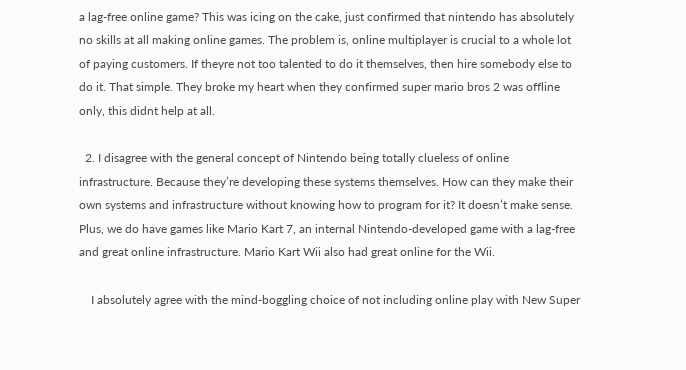a lag-free online game? This was icing on the cake, just confirmed that nintendo has absolutely no skills at all making online games. The problem is, online multiplayer is crucial to a whole lot of paying customers. If theyre not too talented to do it themselves, then hire somebody else to do it. That simple. They broke my heart when they confirmed super mario bros 2 was offline only, this didnt help at all.

  2. I disagree with the general concept of Nintendo being totally clueless of online infrastructure. Because they’re developing these systems themselves. How can they make their own systems and infrastructure without knowing how to program for it? It doesn’t make sense. Plus, we do have games like Mario Kart 7, an internal Nintendo-developed game with a lag-free and great online infrastructure. Mario Kart Wii also had great online for the Wii.

    I absolutely agree with the mind-boggling choice of not including online play with New Super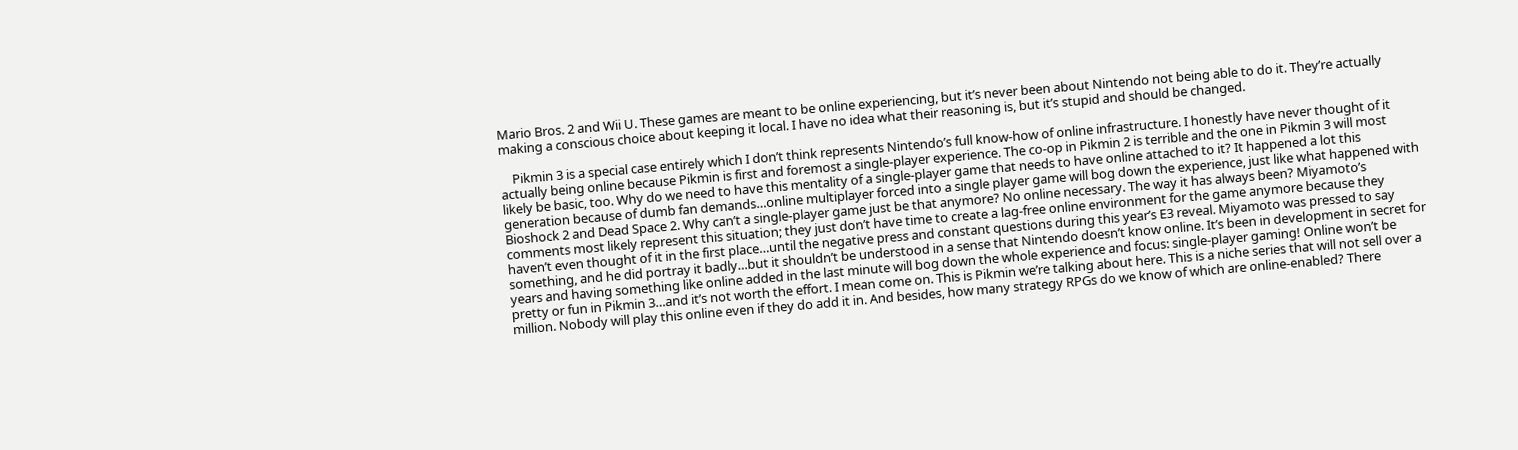Mario Bros. 2 and Wii U. These games are meant to be online experiencing, but it’s never been about Nintendo not being able to do it. They’re actually making a conscious choice about keeping it local. I have no idea what their reasoning is, but it’s stupid and should be changed.

    Pikmin 3 is a special case entirely which I don’t think represents Nintendo’s full know-how of online infrastructure. I honestly have never thought of it actually being online because Pikmin is first and foremost a single-player experience. The co-op in Pikmin 2 is terrible and the one in Pikmin 3 will most likely be basic, too. Why do we need to have this mentality of a single-player game that needs to have online attached to it? It happened a lot this generation because of dumb fan demands…online multiplayer forced into a single player game will bog down the experience, just like what happened with Bioshock 2 and Dead Space 2. Why can’t a single-player game just be that anymore? No online necessary. The way it has always been? Miyamoto’s comments most likely represent this situation; they just don’t have time to create a lag-free online environment for the game anymore because they haven’t even thought of it in the first place…until the negative press and constant questions during this year’s E3 reveal. Miyamoto was pressed to say something, and he did portray it badly…but it shouldn’t be understood in a sense that Nintendo doesn’t know online. It’s been in development in secret for years and having something like online added in the last minute will bog down the whole experience and focus: single-player gaming! Online won’t be pretty or fun in Pikmin 3…and it’s not worth the effort. I mean come on. This is Pikmin we’re talking about here. This is a niche series that will not sell over a million. Nobody will play this online even if they do add it in. And besides, how many strategy RPGs do we know of which are online-enabled? There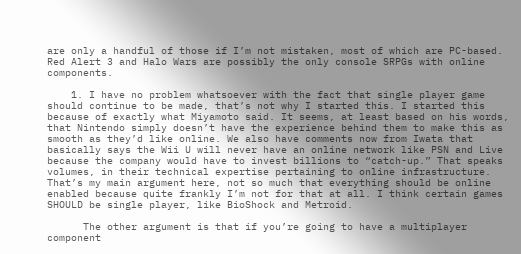are only a handful of those if I’m not mistaken, most of which are PC-based. Red Alert 3 and Halo Wars are possibly the only console SRPGs with online components.

    1. I have no problem whatsoever with the fact that single player game should continue to be made, that’s not why I started this. I started this because of exactly what Miyamoto said. It seems, at least based on his words, that Nintendo simply doesn’t have the experience behind them to make this as smooth as they’d like online. We also have comments now from Iwata that basically says the Wii U will never have an online network like PSN and Live because the company would have to invest billions to “catch-up.” That speaks volumes, in their technical expertise pertaining to online infrastructure. That’s my main argument here, not so much that everything should be online enabled because quite frankly I’m not for that at all. I think certain games SHOULD be single player, like BioShock and Metroid.

      The other argument is that if you’re going to have a multiplayer component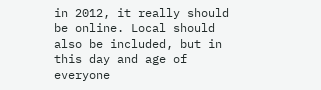in 2012, it really should be online. Local should also be included, but in this day and age of everyone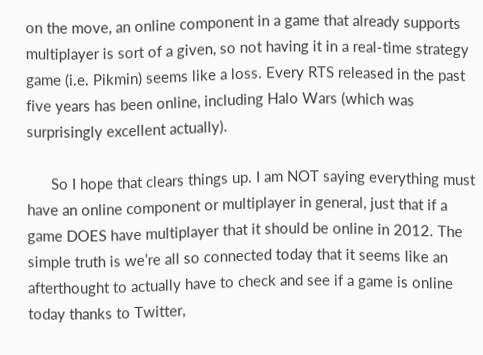on the move, an online component in a game that already supports multiplayer is sort of a given, so not having it in a real-time strategy game (i.e. Pikmin) seems like a loss. Every RTS released in the past five years has been online, including Halo Wars (which was surprisingly excellent actually).

      So I hope that clears things up. I am NOT saying everything must have an online component or multiplayer in general, just that if a game DOES have multiplayer that it should be online in 2012. The simple truth is we’re all so connected today that it seems like an afterthought to actually have to check and see if a game is online today thanks to Twitter,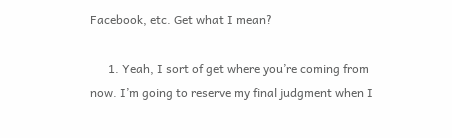Facebook, etc. Get what I mean?

      1. Yeah, I sort of get where you’re coming from now. I’m going to reserve my final judgment when I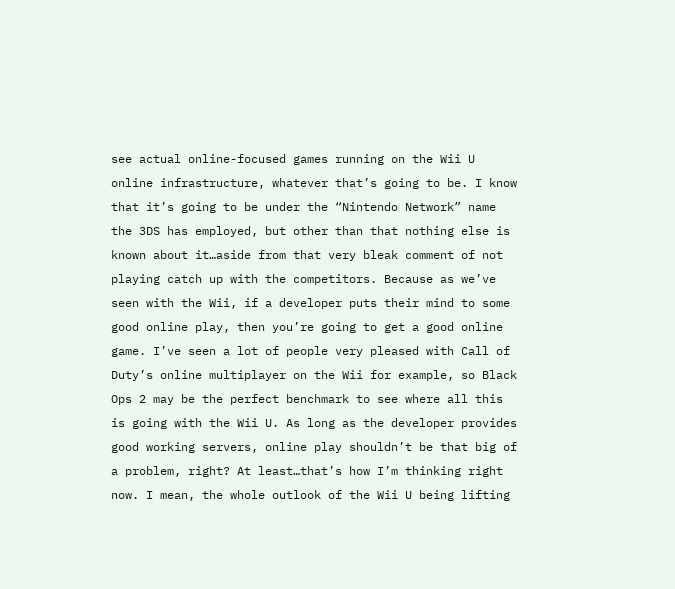see actual online-focused games running on the Wii U online infrastructure, whatever that’s going to be. I know that it’s going to be under the “Nintendo Network” name the 3DS has employed, but other than that nothing else is known about it…aside from that very bleak comment of not playing catch up with the competitors. Because as we’ve seen with the Wii, if a developer puts their mind to some good online play, then you’re going to get a good online game. I’ve seen a lot of people very pleased with Call of Duty’s online multiplayer on the Wii for example, so Black Ops 2 may be the perfect benchmark to see where all this is going with the Wii U. As long as the developer provides good working servers, online play shouldn’t be that big of a problem, right? At least…that’s how I’m thinking right now. I mean, the whole outlook of the Wii U being lifting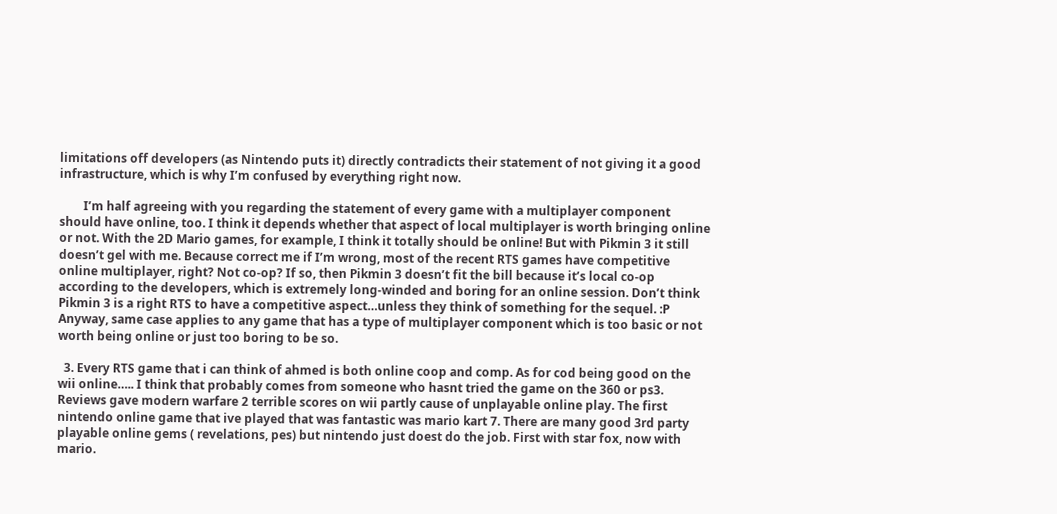limitations off developers (as Nintendo puts it) directly contradicts their statement of not giving it a good infrastructure, which is why I’m confused by everything right now.

        I’m half agreeing with you regarding the statement of every game with a multiplayer component should have online, too. I think it depends whether that aspect of local multiplayer is worth bringing online or not. With the 2D Mario games, for example, I think it totally should be online! But with Pikmin 3 it still doesn’t gel with me. Because correct me if I’m wrong, most of the recent RTS games have competitive online multiplayer, right? Not co-op? If so, then Pikmin 3 doesn’t fit the bill because it’s local co-op according to the developers, which is extremely long-winded and boring for an online session. Don’t think Pikmin 3 is a right RTS to have a competitive aspect…unless they think of something for the sequel. :P Anyway, same case applies to any game that has a type of multiplayer component which is too basic or not worth being online or just too boring to be so.

  3. Every RTS game that i can think of ahmed is both online coop and comp. As for cod being good on the wii online….. I think that probably comes from someone who hasnt tried the game on the 360 or ps3. Reviews gave modern warfare 2 terrible scores on wii partly cause of unplayable online play. The first nintendo online game that ive played that was fantastic was mario kart 7. There are many good 3rd party playable online gems ( revelations, pes) but nintendo just doest do the job. First with star fox, now with mario.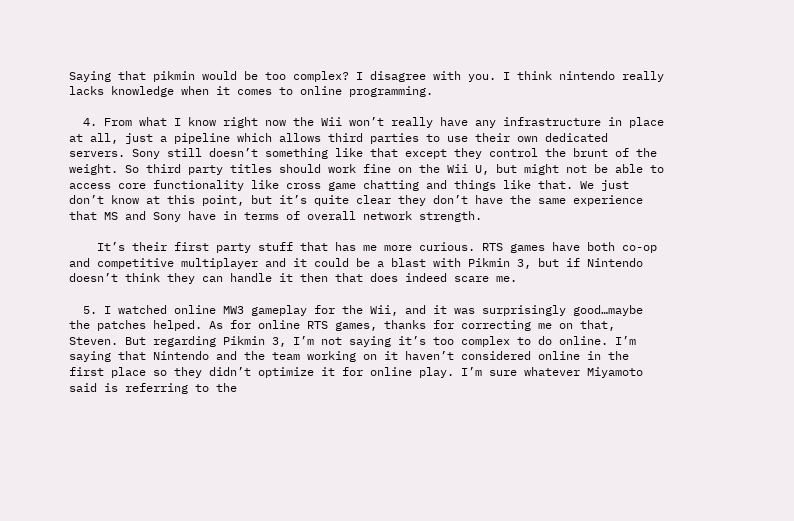Saying that pikmin would be too complex? I disagree with you. I think nintendo really lacks knowledge when it comes to online programming.

  4. From what I know right now the Wii won’t really have any infrastructure in place at all, just a pipeline which allows third parties to use their own dedicated servers. Sony still doesn’t something like that except they control the brunt of the weight. So third party titles should work fine on the Wii U, but might not be able to access core functionality like cross game chatting and things like that. We just don’t know at this point, but it’s quite clear they don’t have the same experience that MS and Sony have in terms of overall network strength.

    It’s their first party stuff that has me more curious. RTS games have both co-op and competitive multiplayer and it could be a blast with Pikmin 3, but if Nintendo doesn’t think they can handle it then that does indeed scare me.

  5. I watched online MW3 gameplay for the Wii, and it was surprisingly good…maybe the patches helped. As for online RTS games, thanks for correcting me on that, Steven. But regarding Pikmin 3, I’m not saying it’s too complex to do online. I’m saying that Nintendo and the team working on it haven’t considered online in the first place so they didn’t optimize it for online play. I’m sure whatever Miyamoto said is referring to the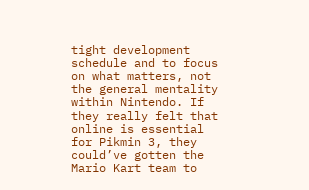tight development schedule and to focus on what matters, not the general mentality within Nintendo. If they really felt that online is essential for Pikmin 3, they could’ve gotten the Mario Kart team to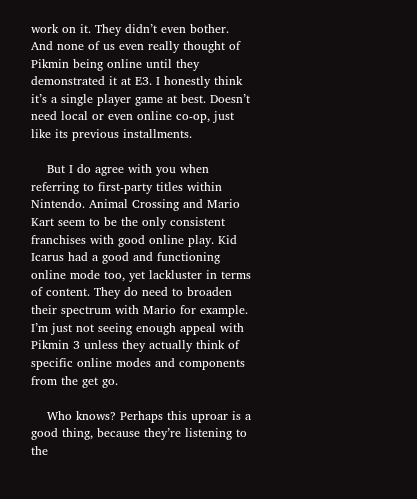work on it. They didn’t even bother. And none of us even really thought of Pikmin being online until they demonstrated it at E3. I honestly think it’s a single player game at best. Doesn’t need local or even online co-op, just like its previous installments.

    But I do agree with you when referring to first-party titles within Nintendo. Animal Crossing and Mario Kart seem to be the only consistent franchises with good online play. Kid Icarus had a good and functioning online mode too, yet lackluster in terms of content. They do need to broaden their spectrum with Mario for example. I’m just not seeing enough appeal with Pikmin 3 unless they actually think of specific online modes and components from the get go.

    Who knows? Perhaps this uproar is a good thing, because they’re listening to the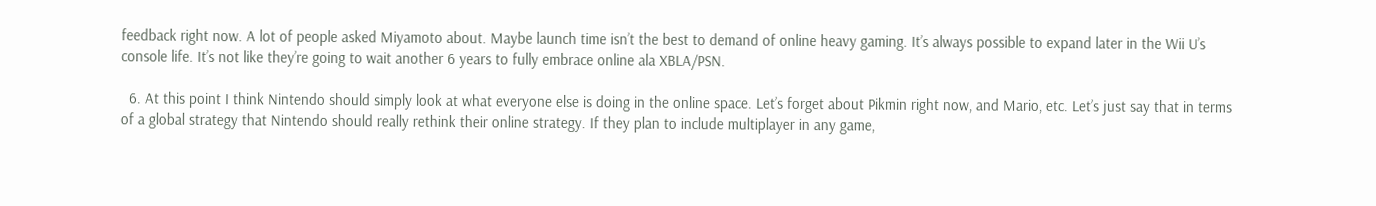feedback right now. A lot of people asked Miyamoto about. Maybe launch time isn’t the best to demand of online heavy gaming. It’s always possible to expand later in the Wii U’s console life. It’s not like they’re going to wait another 6 years to fully embrace online ala XBLA/PSN.

  6. At this point I think Nintendo should simply look at what everyone else is doing in the online space. Let’s forget about Pikmin right now, and Mario, etc. Let’s just say that in terms of a global strategy that Nintendo should really rethink their online strategy. If they plan to include multiplayer in any game,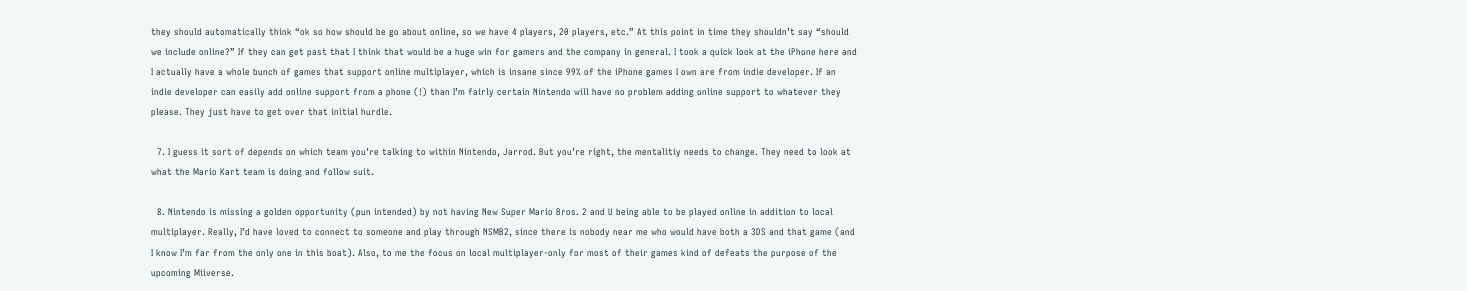they should automatically think “ok so how should be go about online, so we have 4 players, 20 players, etc.” At this point in time they shouldn’t say “should we include online?” If they can get past that I think that would be a huge win for gamers and the company in general. I took a quick look at the iPhone here and I actually have a whole bunch of games that support online multiplayer, which is insane since 99% of the iPhone games I own are from indie developer. If an indie developer can easily add online support from a phone (!) than I’m fairly certain Nintendo will have no problem adding online support to whatever they please. They just have to get over that initial hurdle.

  7. I guess it sort of depends on which team you’re talking to within Nintendo, Jarrod. But you’re right, the mentalitiy needs to change. They need to look at what the Mario Kart team is doing and follow suit.

  8. Nintendo is missing a golden opportunity (pun intended) by not having New Super Mario Bros. 2 and U being able to be played online in addition to local multiplayer. Really, I’d have loved to connect to someone and play through NSMB2, since there is nobody near me who would have both a 3DS and that game (and I know I’m far from the only one in this boat). Also, to me the focus on local multiplayer-only for most of their games kind of defeats the purpose of the upcoming Miiverse.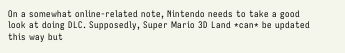On a somewhat online-related note, Nintendo needs to take a good look at doing DLC. Supposedly, Super Mario 3D Land *can* be updated this way but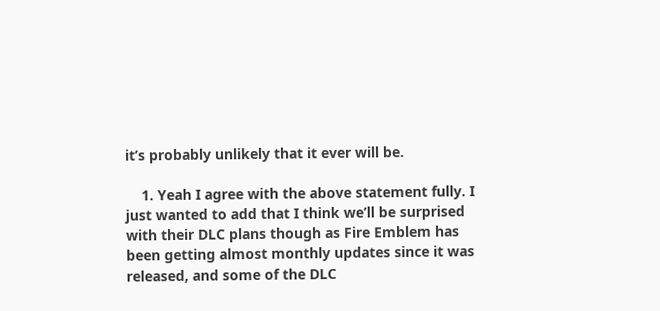it’s probably unlikely that it ever will be.

    1. Yeah I agree with the above statement fully. I just wanted to add that I think we’ll be surprised with their DLC plans though as Fire Emblem has been getting almost monthly updates since it was released, and some of the DLC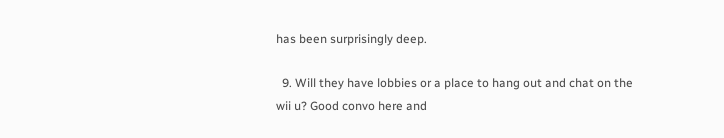has been surprisingly deep.

  9. Will they have lobbies or a place to hang out and chat on the wii u? Good convo here and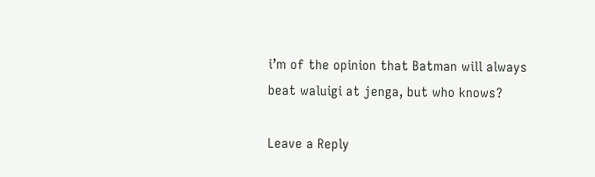i’m of the opinion that Batman will always beat waluigi at jenga, but who knows?

Leave a Reply